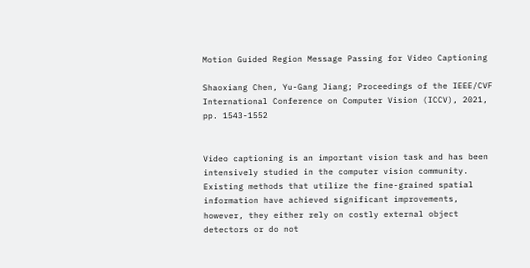Motion Guided Region Message Passing for Video Captioning

Shaoxiang Chen, Yu-Gang Jiang; Proceedings of the IEEE/CVF International Conference on Computer Vision (ICCV), 2021, pp. 1543-1552


Video captioning is an important vision task and has been intensively studied in the computer vision community. Existing methods that utilize the fine-grained spatial information have achieved significant improvements, however, they either rely on costly external object detectors or do not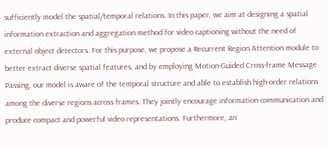sufficiently model the spatial/temporal relations. In this paper, we aim at designing a spatial information extraction and aggregation method for video captioning without the need of external object detectors. For this purpose, we propose a Recurrent Region Attention module to better extract diverse spatial features, and by employing Motion-Guided Cross-frame Message Passing, our model is aware of the temporal structure and able to establish high-order relations among the diverse regions across frames. They jointly encourage information communication and produce compact and powerful video representations. Furthermore, an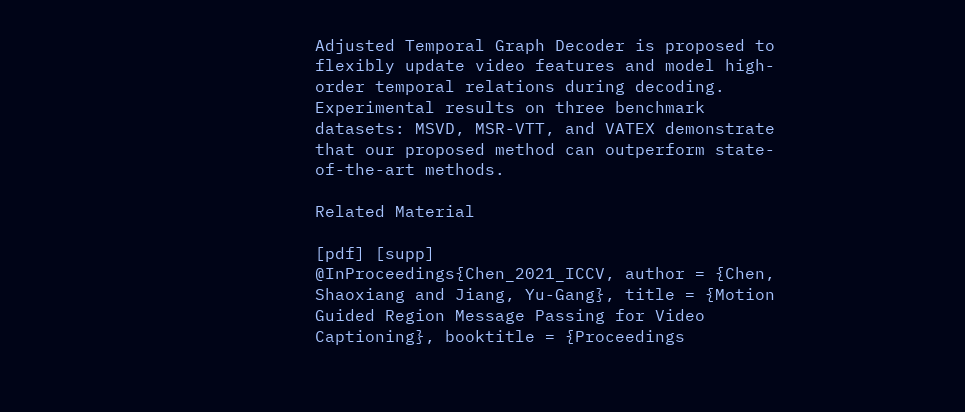Adjusted Temporal Graph Decoder is proposed to flexibly update video features and model high-order temporal relations during decoding. Experimental results on three benchmark datasets: MSVD, MSR-VTT, and VATEX demonstrate that our proposed method can outperform state-of-the-art methods.

Related Material

[pdf] [supp]
@InProceedings{Chen_2021_ICCV, author = {Chen, Shaoxiang and Jiang, Yu-Gang}, title = {Motion Guided Region Message Passing for Video Captioning}, booktitle = {Proceedings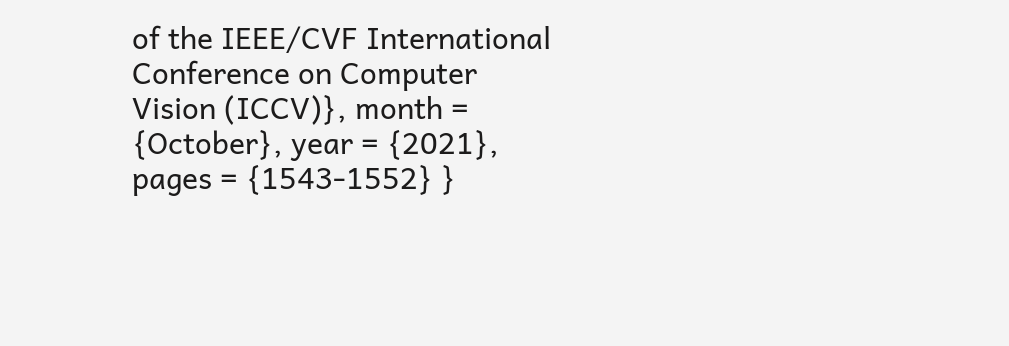of the IEEE/CVF International Conference on Computer Vision (ICCV)}, month = {October}, year = {2021}, pages = {1543-1552} }